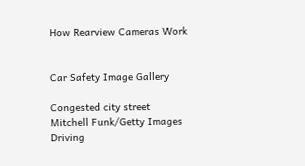How Rearview Cameras Work


Car Safety Image Gallery

Congested city street
Mitchell Funk/Getty Images
Driving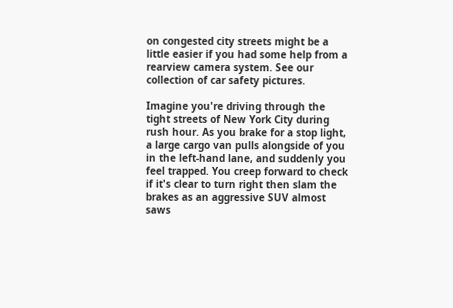on congested city streets might be a little easier if you had some help from a rearview camera system. See our collection of car safety pictures.

Imagine you're driving through the tight streets of New York City during rush hour. As you brake for a stop light, a large cargo van pulls alongside of you in the left-hand lane, and suddenly you feel trapped. You creep forward to check if it's clear to turn right then slam the brakes as an aggressive SUV almost saws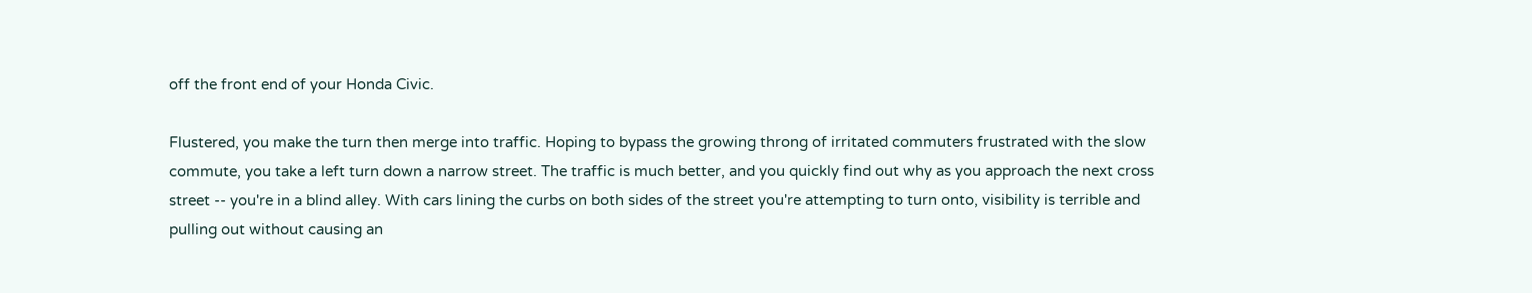off the front end of your Honda Civic.

Flustered, you make the turn then merge into traffic. Hoping to bypass the growing throng of irritated commuters frustrated with the slow commute, you take a left turn down a narrow street. The traffic is much better, and you quickly find out why as you approach the next cross street -- you're in a blind alley. With cars lining the curbs on both sides of the street you're attempting to turn onto, visibility is terrible and pulling out without causing an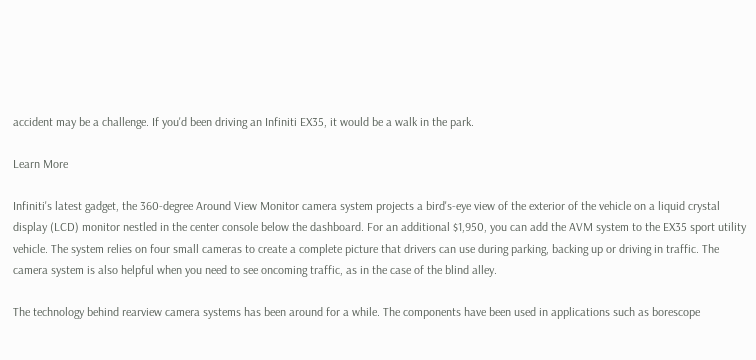accident may be a challenge. If you'd been driving an Infiniti EX35, it would be a walk in the park.

Learn More

Infiniti's latest gadget, the 360-degree Around View Monitor camera system projects a bird's-eye view of the exterior of the vehicle on a liquid crystal display (LCD) monitor nestled in the center console below the dashboard. For an additional $1,950, you can add the AVM system to the EX35 sport utility vehicle. The system relies on four small cameras to create a complete picture that drivers can use during parking, backing up or driving in traffic. The camera system is also helpful when you need to see oncoming traffic, as in the case of the blind alley.

The technology behind rearview camera systems has been around for a while. The components have been used in applications such as borescope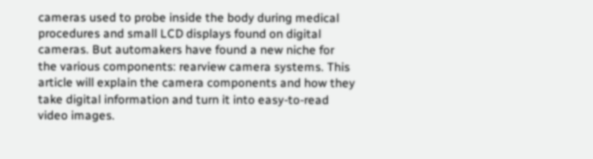cameras used to probe inside the body during medical procedures and small LCD displays found on digital cameras. But automakers have found a new niche for the various components: rearview camera systems. This article will explain the camera components and how they take digital information and turn it into easy-to-read video images.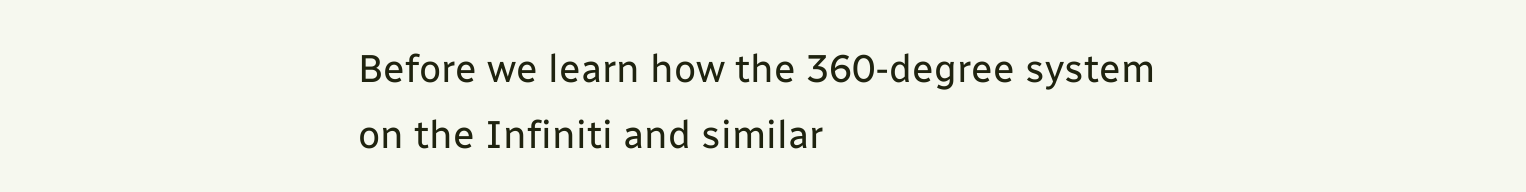Before we learn how the 360-degree system on the Infiniti and similar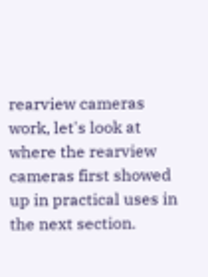rearview cameras work, let's look at where the rearview cameras first showed up in practical uses in the next section.